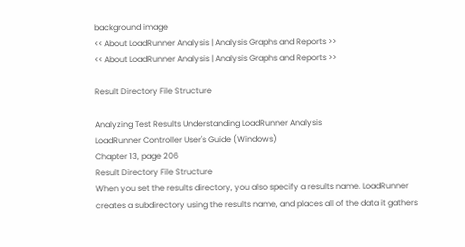background image
<< About LoadRunner Analysis | Analysis Graphs and Reports >>
<< About LoadRunner Analysis | Analysis Graphs and Reports >>

Result Directory File Structure

Analyzing Test Results Understanding LoadRunner Analysis
LoadRunner Controller User's Guide (Windows)
Chapter 13, page 206
Result Directory File Structure
When you set the results directory, you also specify a results name. LoadRunner
creates a subdirectory using the results name, and places all of the data it gathers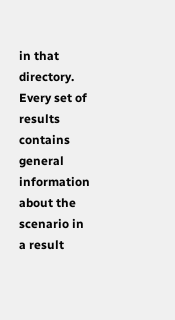in that directory. Every set of results contains general information about the
scenario in a result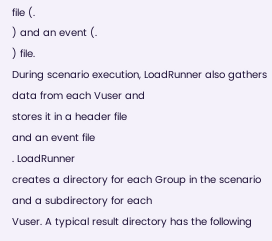file (.
) and an event (.
) file.
During scenario execution, LoadRunner also gathers data from each Vuser and
stores it in a header file
and an event file
. LoadRunner
creates a directory for each Group in the scenario and a subdirectory for each
Vuser. A typical result directory has the following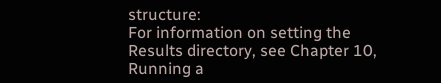structure:
For information on setting the Results directory, see Chapter 10,
Running a